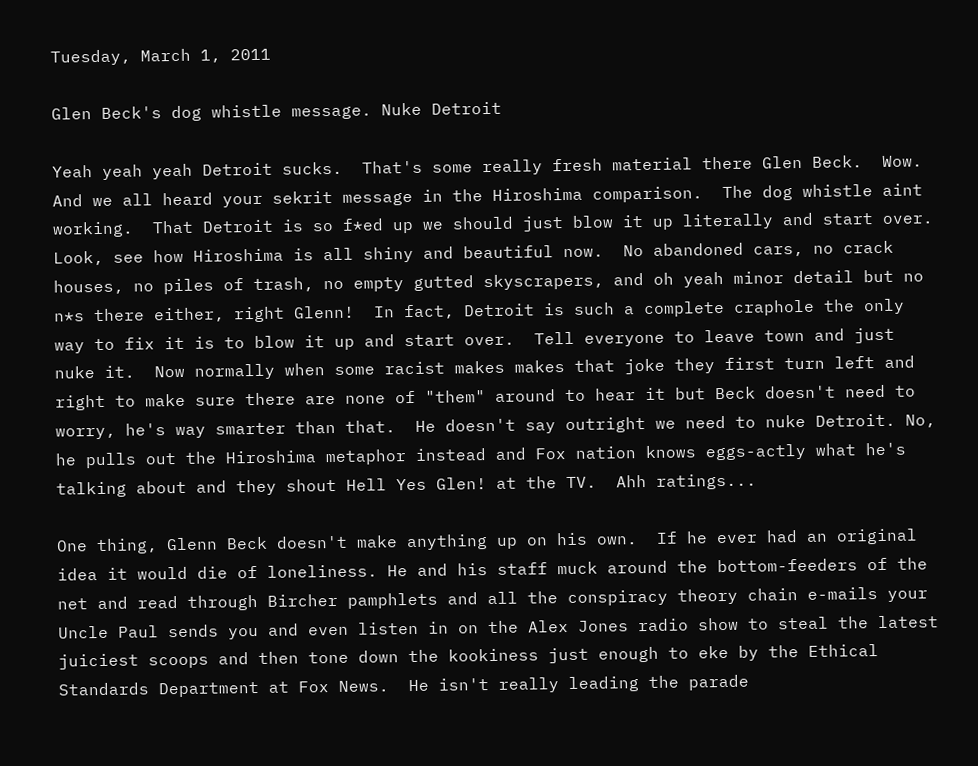Tuesday, March 1, 2011

Glen Beck's dog whistle message. Nuke Detroit

Yeah yeah yeah Detroit sucks.  That's some really fresh material there Glen Beck.  Wow.  And we all heard your sekrit message in the Hiroshima comparison.  The dog whistle aint working.  That Detroit is so f*ed up we should just blow it up literally and start over. Look, see how Hiroshima is all shiny and beautiful now.  No abandoned cars, no crack houses, no piles of trash, no empty gutted skyscrapers, and oh yeah minor detail but no n*s there either, right Glenn!  In fact, Detroit is such a complete craphole the only way to fix it is to blow it up and start over.  Tell everyone to leave town and just nuke it.  Now normally when some racist makes makes that joke they first turn left and right to make sure there are none of "them" around to hear it but Beck doesn't need to worry, he's way smarter than that.  He doesn't say outright we need to nuke Detroit. No, he pulls out the Hiroshima metaphor instead and Fox nation knows eggs-actly what he's talking about and they shout Hell Yes Glen! at the TV.  Ahh ratings...

One thing, Glenn Beck doesn't make anything up on his own.  If he ever had an original idea it would die of loneliness. He and his staff muck around the bottom-feeders of the net and read through Bircher pamphlets and all the conspiracy theory chain e-mails your Uncle Paul sends you and even listen in on the Alex Jones radio show to steal the latest juiciest scoops and then tone down the kookiness just enough to eke by the Ethical Standards Department at Fox News.  He isn't really leading the parade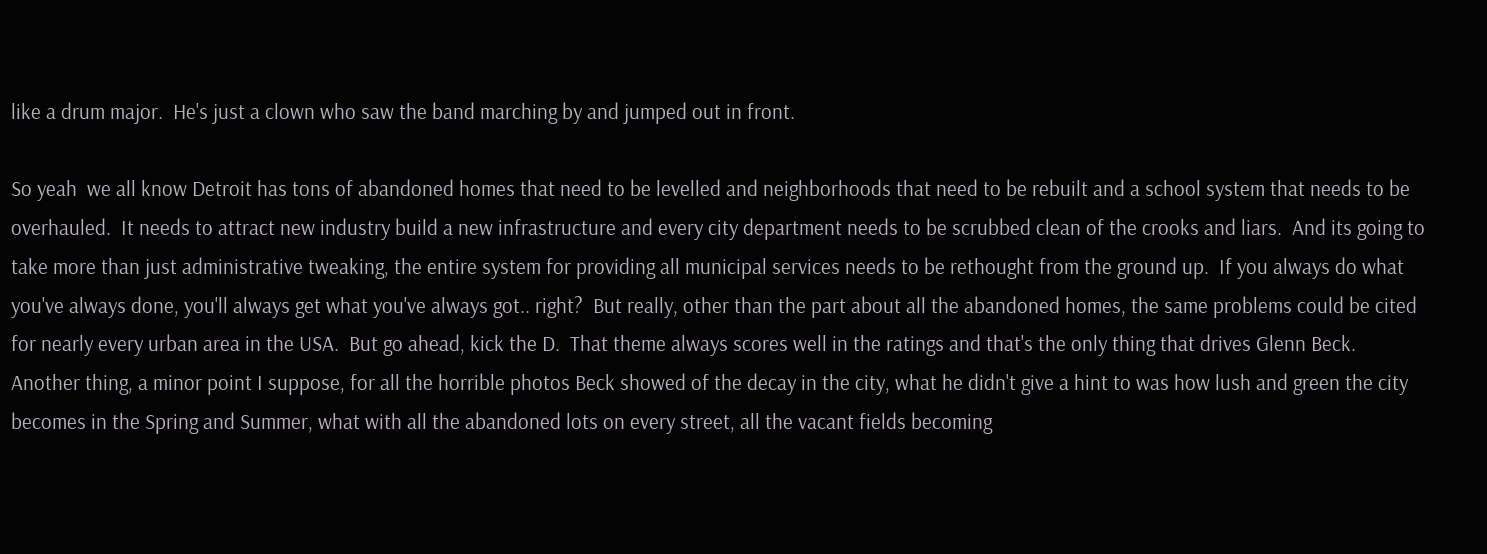like a drum major.  He's just a clown who saw the band marching by and jumped out in front.

So yeah  we all know Detroit has tons of abandoned homes that need to be levelled and neighborhoods that need to be rebuilt and a school system that needs to be overhauled.  It needs to attract new industry build a new infrastructure and every city department needs to be scrubbed clean of the crooks and liars.  And its going to take more than just administrative tweaking, the entire system for providing all municipal services needs to be rethought from the ground up.  If you always do what you've always done, you'll always get what you've always got.. right?  But really, other than the part about all the abandoned homes, the same problems could be cited for nearly every urban area in the USA.  But go ahead, kick the D.  That theme always scores well in the ratings and that's the only thing that drives Glenn Beck.
Another thing, a minor point I suppose, for all the horrible photos Beck showed of the decay in the city, what he didn't give a hint to was how lush and green the city becomes in the Spring and Summer, what with all the abandoned lots on every street, all the vacant fields becoming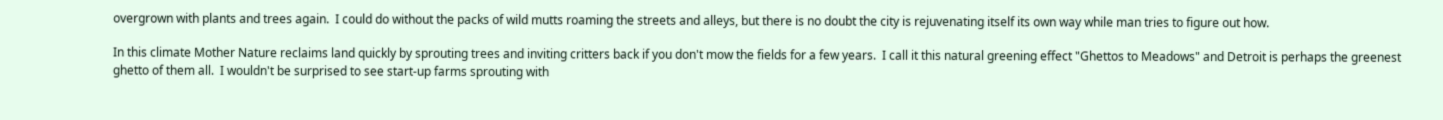overgrown with plants and trees again.  I could do without the packs of wild mutts roaming the streets and alleys, but there is no doubt the city is rejuvenating itself its own way while man tries to figure out how.

In this climate Mother Nature reclaims land quickly by sprouting trees and inviting critters back if you don't mow the fields for a few years.  I call it this natural greening effect "Ghettos to Meadows" and Detroit is perhaps the greenest ghetto of them all.  I wouldn't be surprised to see start-up farms sprouting with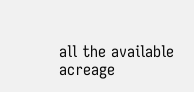all the available acreage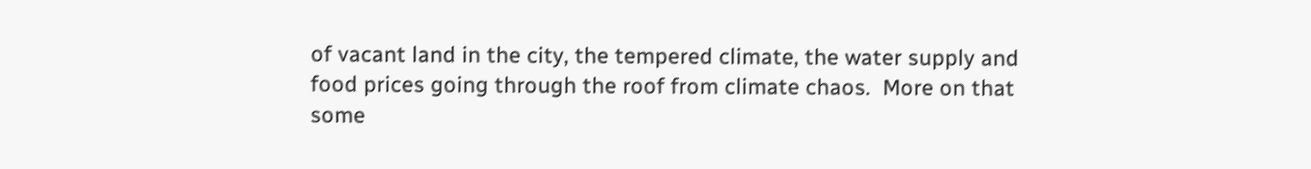of vacant land in the city, the tempered climate, the water supply and food prices going through the roof from climate chaos.  More on that some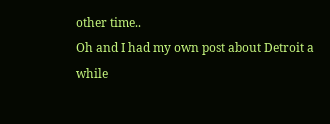other time..
Oh and I had my own post about Detroit a while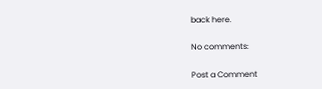back here.

No comments:

Post a Comment